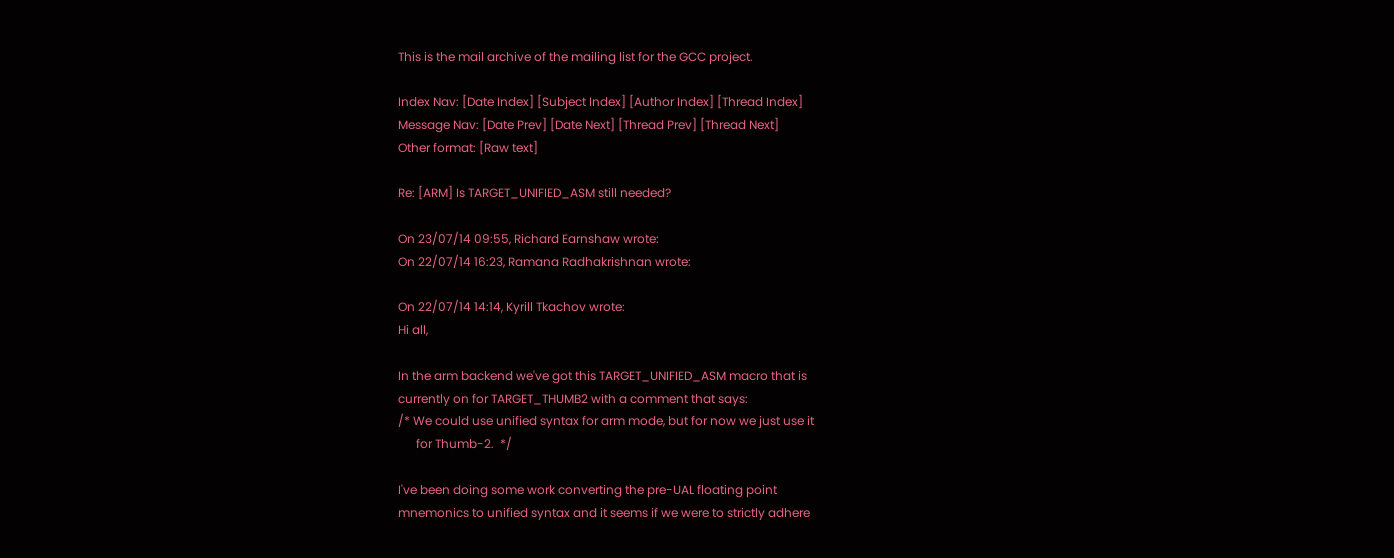This is the mail archive of the mailing list for the GCC project.

Index Nav: [Date Index] [Subject Index] [Author Index] [Thread Index]
Message Nav: [Date Prev] [Date Next] [Thread Prev] [Thread Next]
Other format: [Raw text]

Re: [ARM] Is TARGET_UNIFIED_ASM still needed?

On 23/07/14 09:55, Richard Earnshaw wrote:
On 22/07/14 16:23, Ramana Radhakrishnan wrote:

On 22/07/14 14:14, Kyrill Tkachov wrote:
Hi all,

In the arm backend we've got this TARGET_UNIFIED_ASM macro that is
currently on for TARGET_THUMB2 with a comment that says:
/* We could use unified syntax for arm mode, but for now we just use it
      for Thumb-2.  */

I've been doing some work converting the pre-UAL floating point
mnemonics to unified syntax and it seems if we were to strictly adhere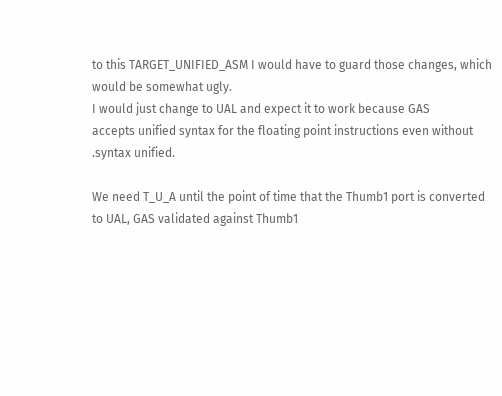to this TARGET_UNIFIED_ASM I would have to guard those changes, which
would be somewhat ugly.
I would just change to UAL and expect it to work because GAS
accepts unified syntax for the floating point instructions even without
.syntax unified.

We need T_U_A until the point of time that the Thumb1 port is converted
to UAL, GAS validated against Thumb1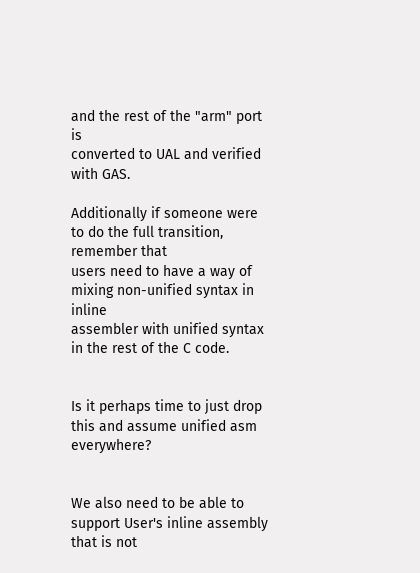and the rest of the "arm" port is
converted to UAL and verified with GAS.

Additionally if someone were to do the full transition, remember that
users need to have a way of mixing non-unified syntax in inline
assembler with unified syntax in the rest of the C code.


Is it perhaps time to just drop this and assume unified asm everywhere?


We also need to be able to support User's inline assembly that is not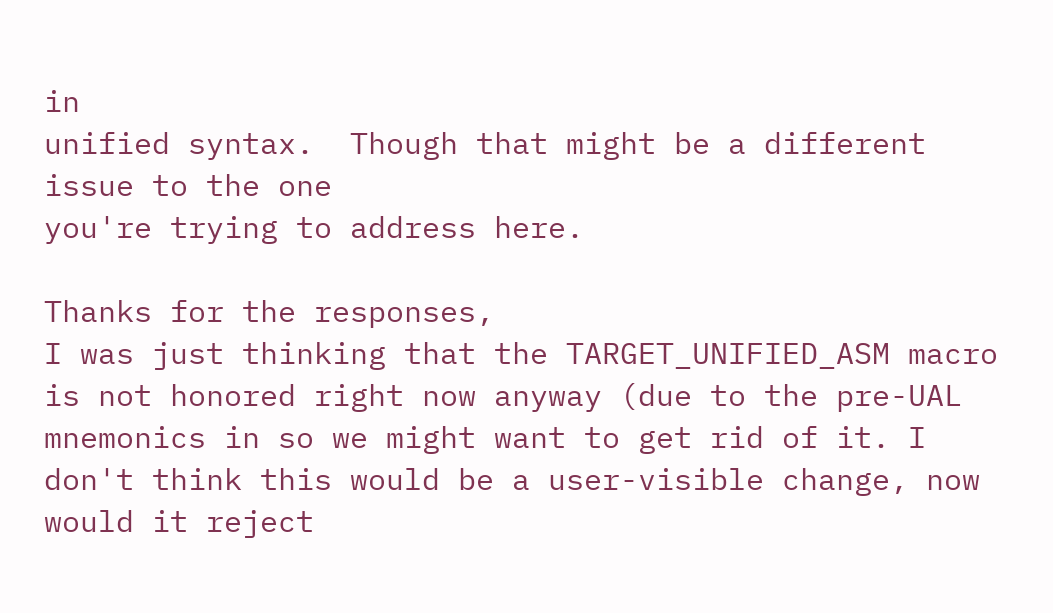in
unified syntax.  Though that might be a different issue to the one
you're trying to address here.

Thanks for the responses,
I was just thinking that the TARGET_UNIFIED_ASM macro is not honored right now anyway (due to the pre-UAL mnemonics in so we might want to get rid of it. I don't think this would be a user-visible change, now would it reject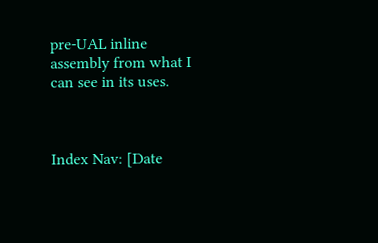pre-UAL inline assembly from what I can see in its uses.



Index Nav: [Date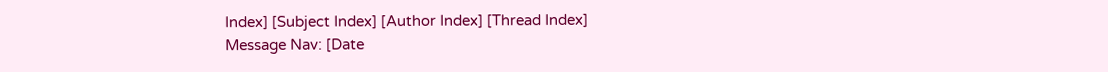Index] [Subject Index] [Author Index] [Thread Index]
Message Nav: [Date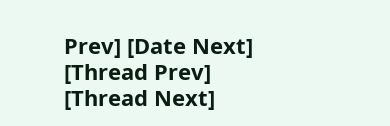Prev] [Date Next] [Thread Prev] [Thread Next]